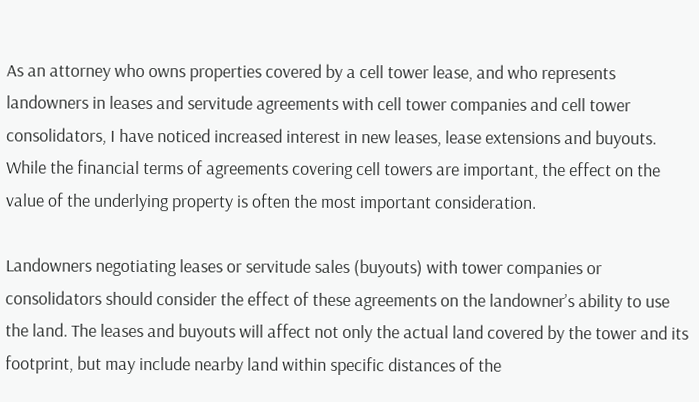As an attorney who owns properties covered by a cell tower lease, and who represents landowners in leases and servitude agreements with cell tower companies and cell tower consolidators, I have noticed increased interest in new leases, lease extensions and buyouts. While the financial terms of agreements covering cell towers are important, the effect on the value of the underlying property is often the most important consideration.

Landowners negotiating leases or servitude sales (buyouts) with tower companies or consolidators should consider the effect of these agreements on the landowner’s ability to use the land. The leases and buyouts will affect not only the actual land covered by the tower and its footprint, but may include nearby land within specific distances of the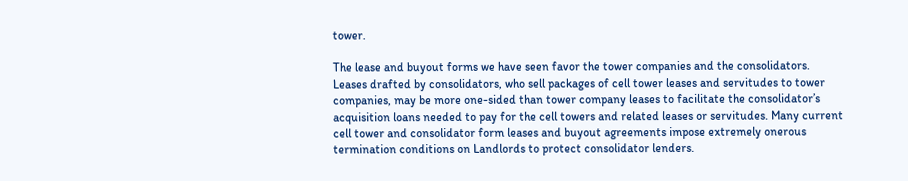tower.

The lease and buyout forms we have seen favor the tower companies and the consolidators. Leases drafted by consolidators, who sell packages of cell tower leases and servitudes to tower companies, may be more one-sided than tower company leases to facilitate the consolidator’s acquisition loans needed to pay for the cell towers and related leases or servitudes. Many current cell tower and consolidator form leases and buyout agreements impose extremely onerous termination conditions on Landlords to protect consolidator lenders.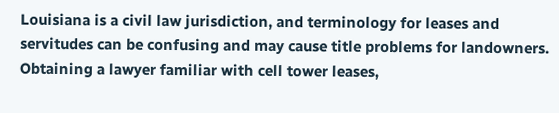Louisiana is a civil law jurisdiction, and terminology for leases and servitudes can be confusing and may cause title problems for landowners. Obtaining a lawyer familiar with cell tower leases,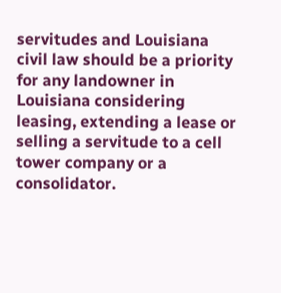servitudes and Louisiana civil law should be a priority for any landowner in Louisiana considering leasing, extending a lease or selling a servitude to a cell tower company or a consolidator.